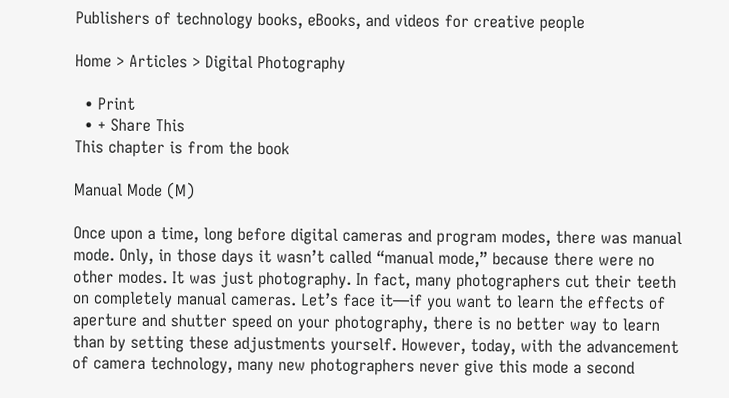Publishers of technology books, eBooks, and videos for creative people

Home > Articles > Digital Photography

  • Print
  • + Share This
This chapter is from the book

Manual Mode (M)

Once upon a time, long before digital cameras and program modes, there was manual mode. Only, in those days it wasn’t called “manual mode,” because there were no other modes. It was just photography. In fact, many photographers cut their teeth on completely manual cameras. Let’s face it—if you want to learn the effects of aperture and shutter speed on your photography, there is no better way to learn than by setting these adjustments yourself. However, today, with the advancement of camera technology, many new photographers never give this mode a second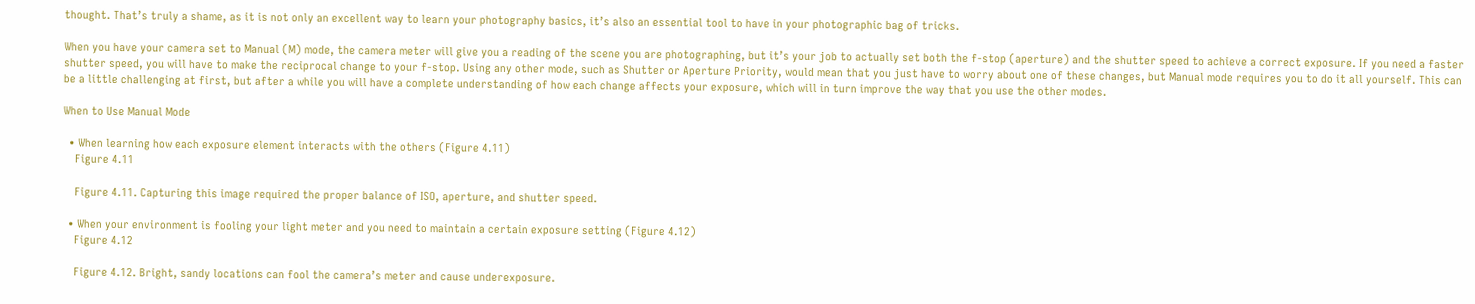thought. That’s truly a shame, as it is not only an excellent way to learn your photography basics, it’s also an essential tool to have in your photographic bag of tricks.

When you have your camera set to Manual (M) mode, the camera meter will give you a reading of the scene you are photographing, but it’s your job to actually set both the f-stop (aperture) and the shutter speed to achieve a correct exposure. If you need a faster shutter speed, you will have to make the reciprocal change to your f-stop. Using any other mode, such as Shutter or Aperture Priority, would mean that you just have to worry about one of these changes, but Manual mode requires you to do it all yourself. This can be a little challenging at first, but after a while you will have a complete understanding of how each change affects your exposure, which will in turn improve the way that you use the other modes.

When to Use Manual Mode

  • When learning how each exposure element interacts with the others (Figure 4.11)
    Figure 4.11

    Figure 4.11. Capturing this image required the proper balance of ISO, aperture, and shutter speed.

  • When your environment is fooling your light meter and you need to maintain a certain exposure setting (Figure 4.12)
    Figure 4.12

    Figure 4.12. Bright, sandy locations can fool the camera’s meter and cause underexposure.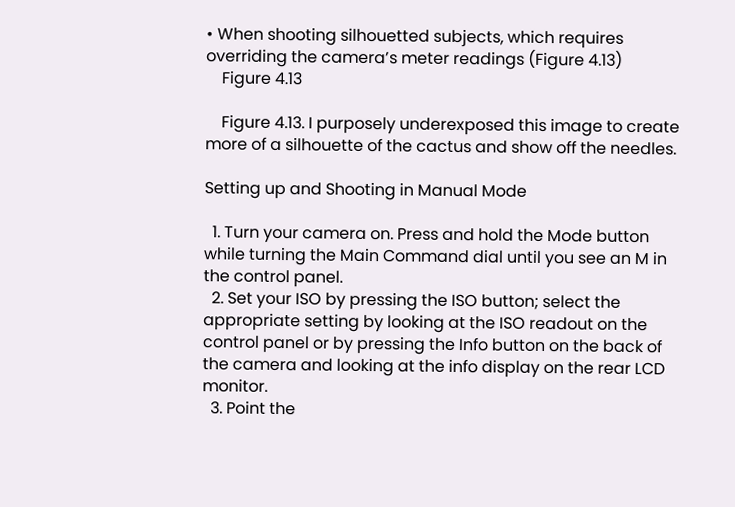• When shooting silhouetted subjects, which requires overriding the camera’s meter readings (Figure 4.13)
    Figure 4.13

    Figure 4.13. I purposely underexposed this image to create more of a silhouette of the cactus and show off the needles.

Setting up and Shooting in Manual Mode

  1. Turn your camera on. Press and hold the Mode button while turning the Main Command dial until you see an M in the control panel.
  2. Set your ISO by pressing the ISO button; select the appropriate setting by looking at the ISO readout on the control panel or by pressing the Info button on the back of the camera and looking at the info display on the rear LCD monitor.
  3. Point the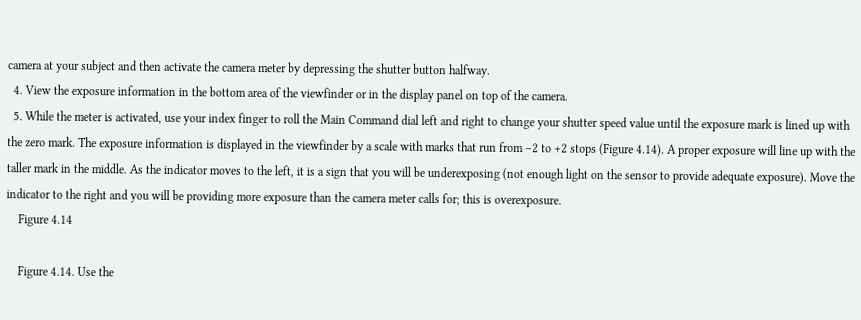camera at your subject and then activate the camera meter by depressing the shutter button halfway.
  4. View the exposure information in the bottom area of the viewfinder or in the display panel on top of the camera.
  5. While the meter is activated, use your index finger to roll the Main Command dial left and right to change your shutter speed value until the exposure mark is lined up with the zero mark. The exposure information is displayed in the viewfinder by a scale with marks that run from –2 to +2 stops (Figure 4.14). A proper exposure will line up with the taller mark in the middle. As the indicator moves to the left, it is a sign that you will be underexposing (not enough light on the sensor to provide adequate exposure). Move the indicator to the right and you will be providing more exposure than the camera meter calls for; this is overexposure.
    Figure 4.14

    Figure 4.14. Use the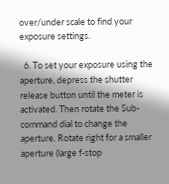over/under scale to find your exposure settings.

  6. To set your exposure using the aperture, depress the shutter release button until the meter is activated. Then rotate the Sub-command dial to change the aperture. Rotate right for a smaller aperture (large f-stop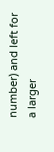number) and left for a larger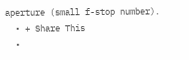aperture (small f-stop number).
  • + Share This
  •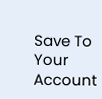Save To Your Account